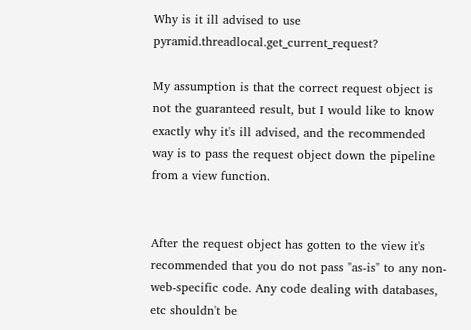Why is it ill advised to use pyramid.threadlocal.get_current_request?

My assumption is that the correct request object is not the guaranteed result, but I would like to know exactly why it's ill advised, and the recommended way is to pass the request object down the pipeline from a view function.


After the request object has gotten to the view it's recommended that you do not pass "as-is" to any non-web-specific code. Any code dealing with databases, etc shouldn't be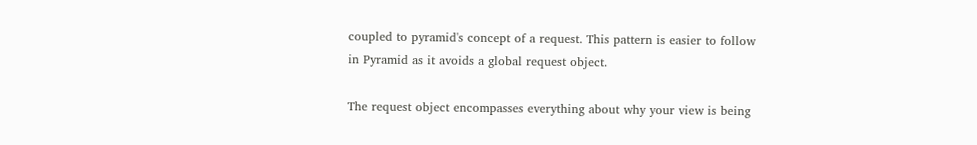coupled to pyramid's concept of a request. This pattern is easier to follow in Pyramid as it avoids a global request object.

The request object encompasses everything about why your view is being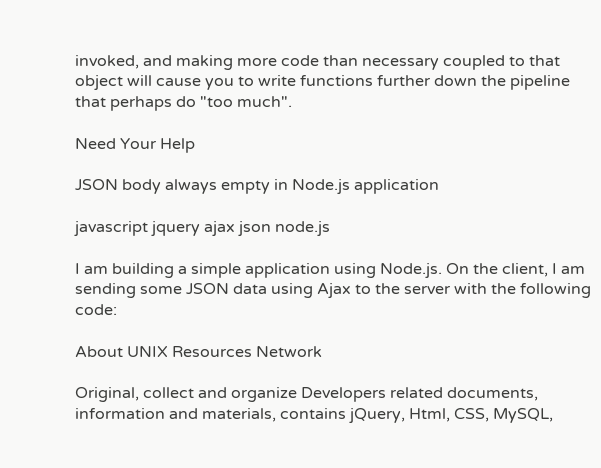invoked, and making more code than necessary coupled to that object will cause you to write functions further down the pipeline that perhaps do "too much".

Need Your Help

JSON body always empty in Node.js application

javascript jquery ajax json node.js

I am building a simple application using Node.js. On the client, I am sending some JSON data using Ajax to the server with the following code:

About UNIX Resources Network

Original, collect and organize Developers related documents, information and materials, contains jQuery, Html, CSS, MySQL,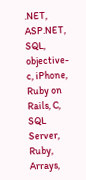.NET, ASP.NET, SQL, objective-c, iPhone, Ruby on Rails, C, SQL Server, Ruby, Arrays,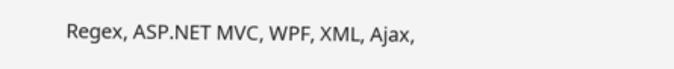Regex, ASP.NET MVC, WPF, XML, Ajax,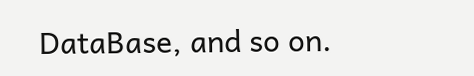DataBase, and so on.